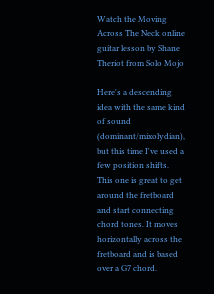Watch the Moving Across The Neck online guitar lesson by Shane Theriot from Solo Mojo

Here's a descending idea with the same kind of sound (dominant/mixolydian), but this time I've used a few position shifts. This one is great to get around the fretboard and start connecting chord tones. It moves horizontally across the fretboard and is based over a G7 chord.